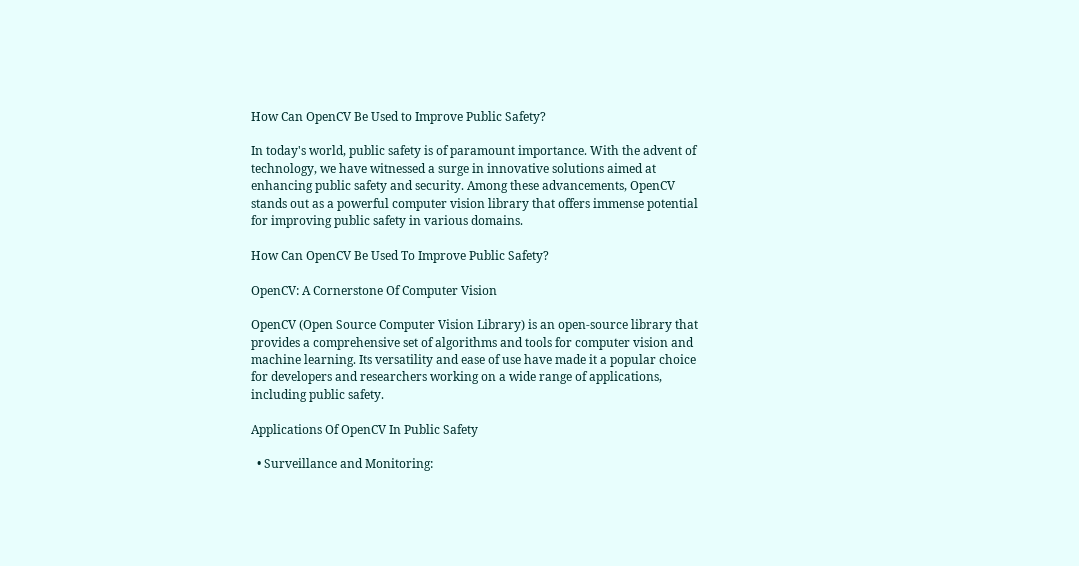How Can OpenCV Be Used to Improve Public Safety?

In today's world, public safety is of paramount importance. With the advent of technology, we have witnessed a surge in innovative solutions aimed at enhancing public safety and security. Among these advancements, OpenCV stands out as a powerful computer vision library that offers immense potential for improving public safety in various domains.

How Can OpenCV Be Used To Improve Public Safety?

OpenCV: A Cornerstone Of Computer Vision

OpenCV (Open Source Computer Vision Library) is an open-source library that provides a comprehensive set of algorithms and tools for computer vision and machine learning. Its versatility and ease of use have made it a popular choice for developers and researchers working on a wide range of applications, including public safety.

Applications Of OpenCV In Public Safety

  • Surveillance and Monitoring: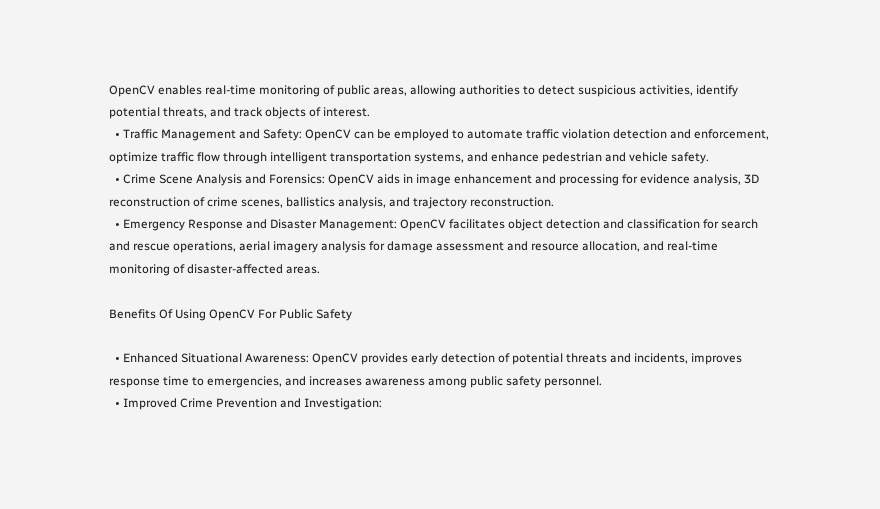OpenCV enables real-time monitoring of public areas, allowing authorities to detect suspicious activities, identify potential threats, and track objects of interest.
  • Traffic Management and Safety: OpenCV can be employed to automate traffic violation detection and enforcement, optimize traffic flow through intelligent transportation systems, and enhance pedestrian and vehicle safety.
  • Crime Scene Analysis and Forensics: OpenCV aids in image enhancement and processing for evidence analysis, 3D reconstruction of crime scenes, ballistics analysis, and trajectory reconstruction.
  • Emergency Response and Disaster Management: OpenCV facilitates object detection and classification for search and rescue operations, aerial imagery analysis for damage assessment and resource allocation, and real-time monitoring of disaster-affected areas.

Benefits Of Using OpenCV For Public Safety

  • Enhanced Situational Awareness: OpenCV provides early detection of potential threats and incidents, improves response time to emergencies, and increases awareness among public safety personnel.
  • Improved Crime Prevention and Investigation: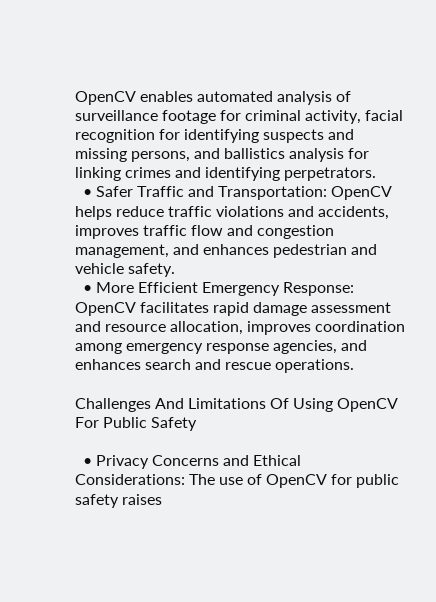OpenCV enables automated analysis of surveillance footage for criminal activity, facial recognition for identifying suspects and missing persons, and ballistics analysis for linking crimes and identifying perpetrators.
  • Safer Traffic and Transportation: OpenCV helps reduce traffic violations and accidents, improves traffic flow and congestion management, and enhances pedestrian and vehicle safety.
  • More Efficient Emergency Response: OpenCV facilitates rapid damage assessment and resource allocation, improves coordination among emergency response agencies, and enhances search and rescue operations.

Challenges And Limitations Of Using OpenCV For Public Safety

  • Privacy Concerns and Ethical Considerations: The use of OpenCV for public safety raises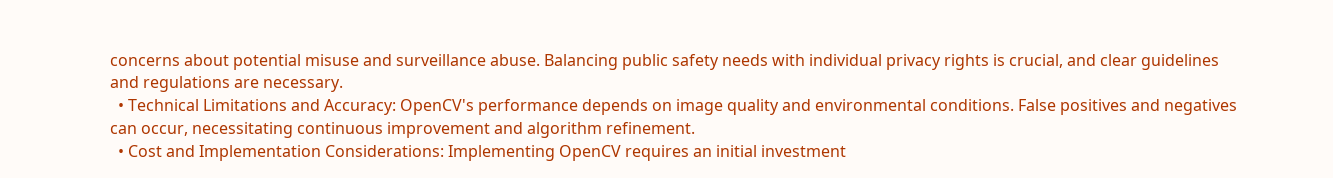concerns about potential misuse and surveillance abuse. Balancing public safety needs with individual privacy rights is crucial, and clear guidelines and regulations are necessary.
  • Technical Limitations and Accuracy: OpenCV's performance depends on image quality and environmental conditions. False positives and negatives can occur, necessitating continuous improvement and algorithm refinement.
  • Cost and Implementation Considerations: Implementing OpenCV requires an initial investment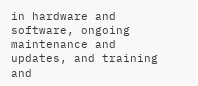in hardware and software, ongoing maintenance and updates, and training and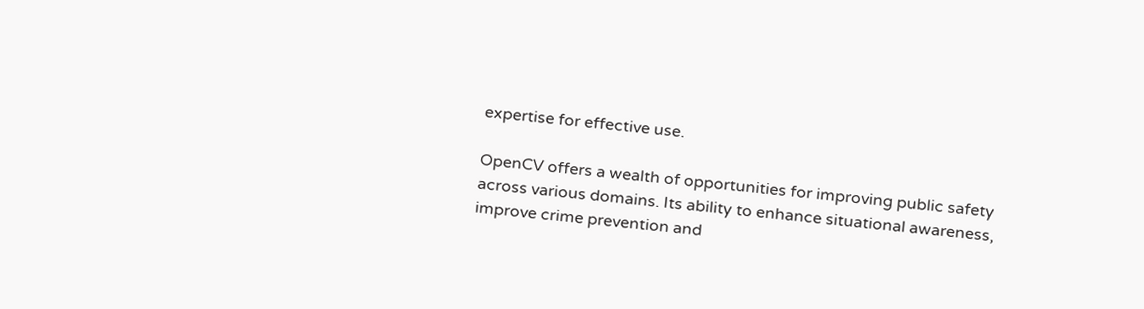expertise for effective use.

OpenCV offers a wealth of opportunities for improving public safety across various domains. Its ability to enhance situational awareness, improve crime prevention and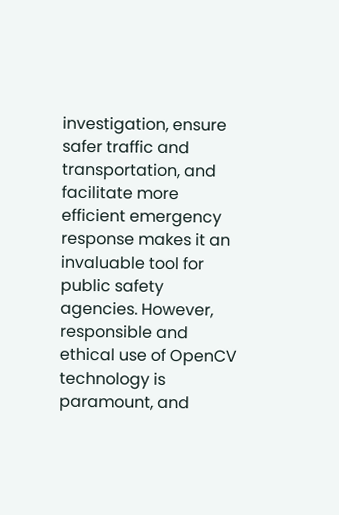investigation, ensure safer traffic and transportation, and facilitate more efficient emergency response makes it an invaluable tool for public safety agencies. However, responsible and ethical use of OpenCV technology is paramount, and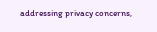addressing privacy concerns,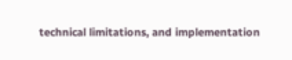technical limitations, and implementation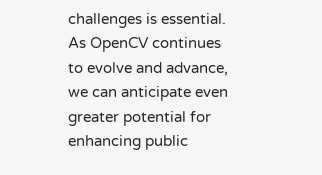challenges is essential. As OpenCV continues to evolve and advance, we can anticipate even greater potential for enhancing public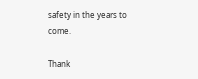safety in the years to come.

Thank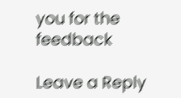you for the feedback

Leave a Reply